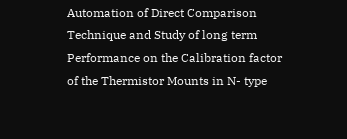Automation of Direct Comparison Technique and Study of long term Performance on the Calibration factor of the Thermistor Mounts in N- type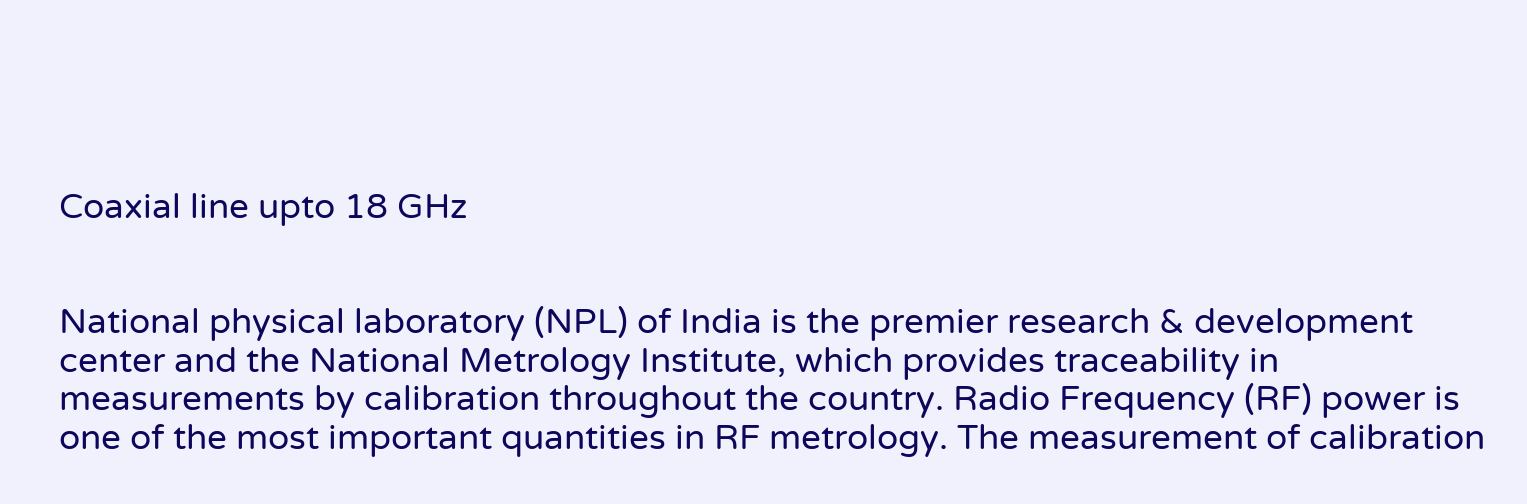Coaxial line upto 18 GHz


National physical laboratory (NPL) of India is the premier research & development center and the National Metrology Institute, which provides traceability in measurements by calibration throughout the country. Radio Frequency (RF) power is one of the most important quantities in RF metrology. The measurement of calibration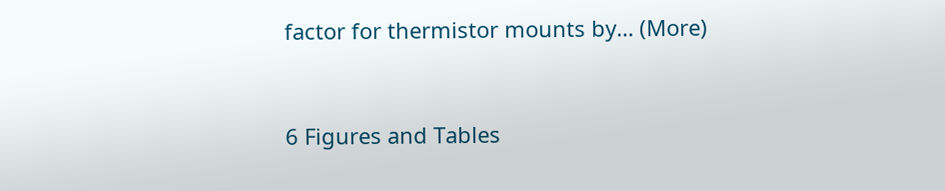factor for thermistor mounts by… (More)


6 Figures and Tables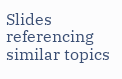Slides referencing similar topics